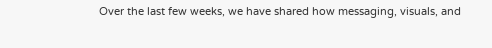Over the last few weeks, we have shared how messaging, visuals, and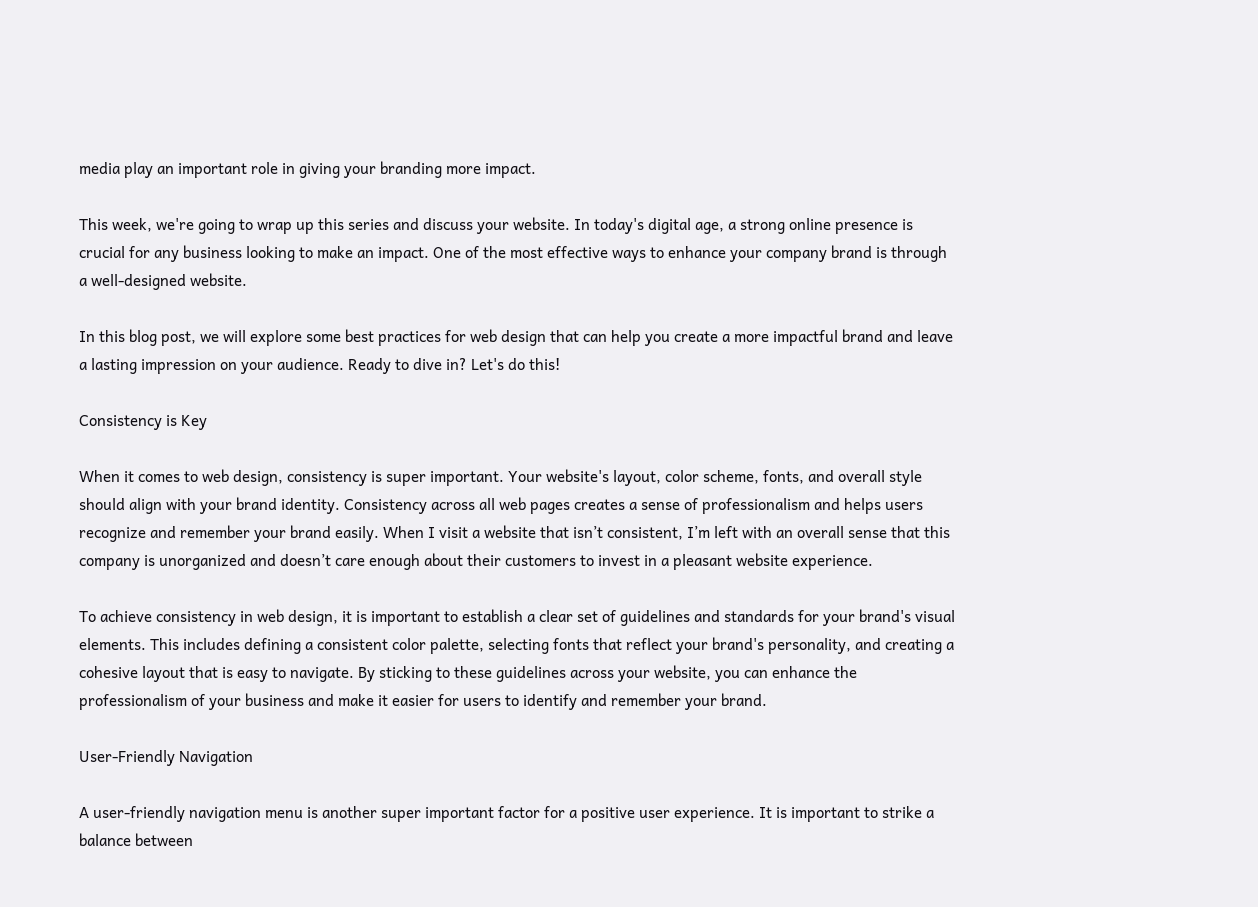media play an important role in giving your branding more impact.

This week, we're going to wrap up this series and discuss your website. In today's digital age, a strong online presence is crucial for any business looking to make an impact. One of the most effective ways to enhance your company brand is through a well-designed website.

In this blog post, we will explore some best practices for web design that can help you create a more impactful brand and leave a lasting impression on your audience. Ready to dive in? Let's do this!

Consistency is Key

When it comes to web design, consistency is super important. Your website's layout, color scheme, fonts, and overall style should align with your brand identity. Consistency across all web pages creates a sense of professionalism and helps users recognize and remember your brand easily. When I visit a website that isn’t consistent, I’m left with an overall sense that this company is unorganized and doesn’t care enough about their customers to invest in a pleasant website experience.

To achieve consistency in web design, it is important to establish a clear set of guidelines and standards for your brand's visual elements. This includes defining a consistent color palette, selecting fonts that reflect your brand's personality, and creating a cohesive layout that is easy to navigate. By sticking to these guidelines across your website, you can enhance the professionalism of your business and make it easier for users to identify and remember your brand.

User-Friendly Navigation

A user-friendly navigation menu is another super important factor for a positive user experience. It is important to strike a balance between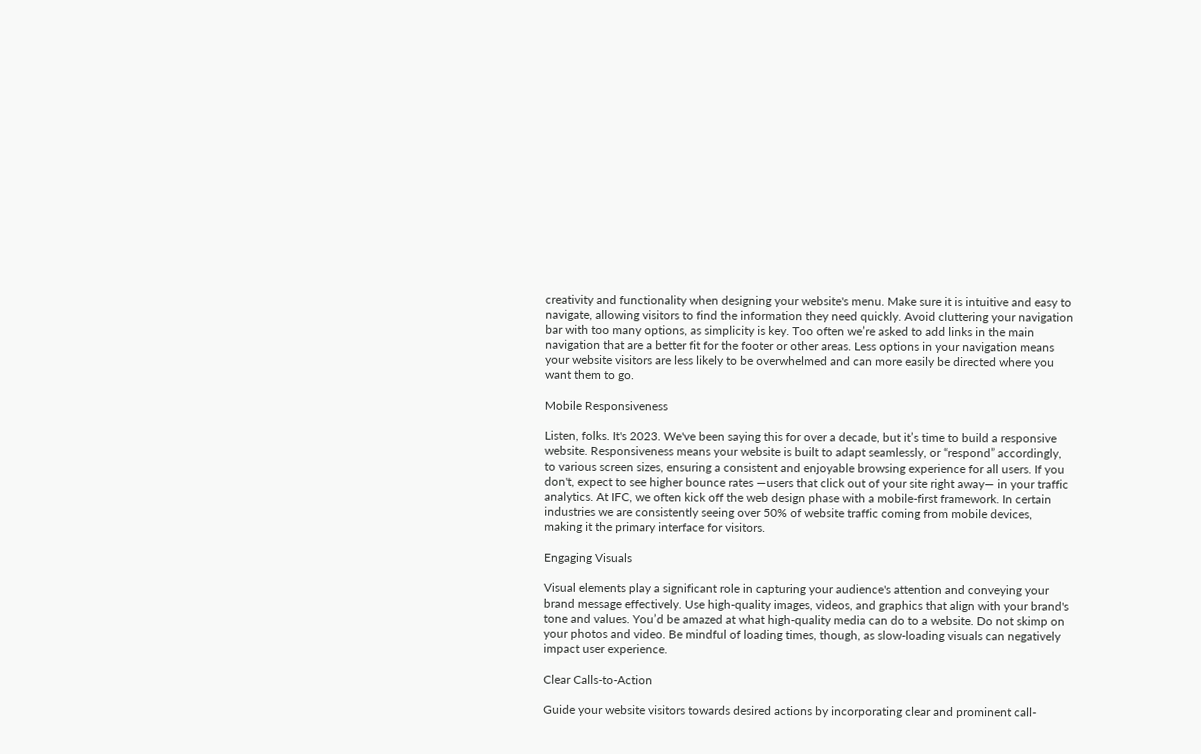creativity and functionality when designing your website's menu. Make sure it is intuitive and easy to navigate, allowing visitors to find the information they need quickly. Avoid cluttering your navigation bar with too many options, as simplicity is key. Too often we’re asked to add links in the main navigation that are a better fit for the footer or other areas. Less options in your navigation means your website visitors are less likely to be overwhelmed and can more easily be directed where you want them to go.

Mobile Responsiveness

Listen, folks. It's 2023. We've been saying this for over a decade, but it’s time to build a responsive website. Responsiveness means your website is built to adapt seamlessly, or “respond” accordingly, to various screen sizes, ensuring a consistent and enjoyable browsing experience for all users. If you don't, expect to see higher bounce rates —users that click out of your site right away— in your traffic analytics. At IFC, we often kick off the web design phase with a mobile-first framework. In certain industries we are consistently seeing over 50% of website traffic coming from mobile devices, making it the primary interface for visitors.

Engaging Visuals

Visual elements play a significant role in capturing your audience's attention and conveying your brand message effectively. Use high-quality images, videos, and graphics that align with your brand's tone and values. You’d be amazed at what high-quality media can do to a website. Do not skimp on your photos and video. Be mindful of loading times, though, as slow-loading visuals can negatively impact user experience.

Clear Calls-to-Action

Guide your website visitors towards desired actions by incorporating clear and prominent call-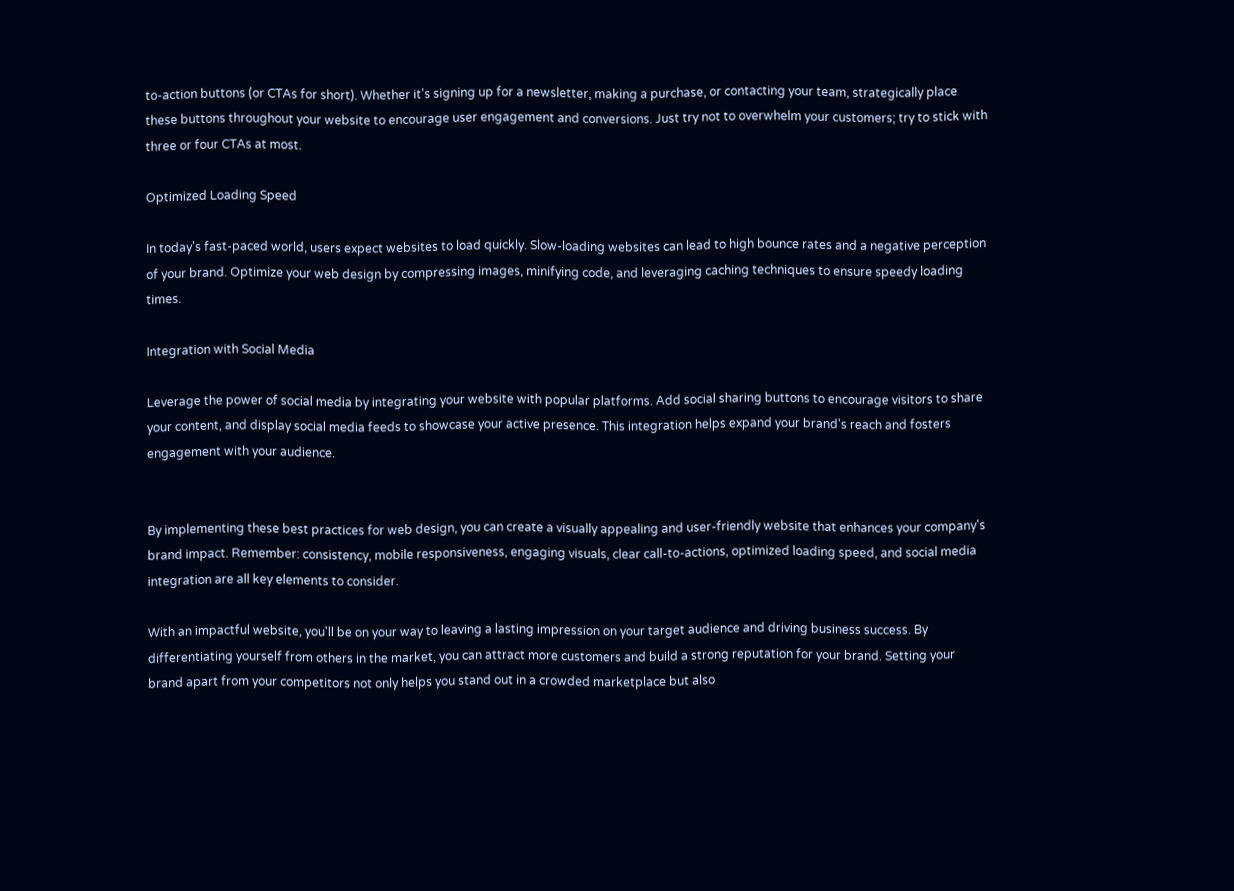to-action buttons (or CTAs for short). Whether it's signing up for a newsletter, making a purchase, or contacting your team, strategically place these buttons throughout your website to encourage user engagement and conversions. Just try not to overwhelm your customers; try to stick with three or four CTAs at most.

Optimized Loading Speed

In today's fast-paced world, users expect websites to load quickly. Slow-loading websites can lead to high bounce rates and a negative perception of your brand. Optimize your web design by compressing images, minifying code, and leveraging caching techniques to ensure speedy loading times.

Integration with Social Media

Leverage the power of social media by integrating your website with popular platforms. Add social sharing buttons to encourage visitors to share your content, and display social media feeds to showcase your active presence. This integration helps expand your brand's reach and fosters engagement with your audience.


By implementing these best practices for web design, you can create a visually appealing and user-friendly website that enhances your company's brand impact. Remember: consistency, mobile responsiveness, engaging visuals, clear call-to-actions, optimized loading speed, and social media integration are all key elements to consider.

With an impactful website, you'll be on your way to leaving a lasting impression on your target audience and driving business success. By differentiating yourself from others in the market, you can attract more customers and build a strong reputation for your brand. Setting your brand apart from your competitors not only helps you stand out in a crowded marketplace but also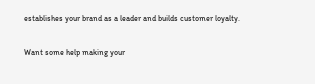establishes your brand as a leader and builds customer loyalty.

Want some help making your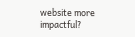website more impactful?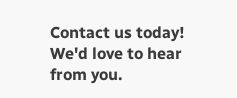Contact us today! We'd love to hear from you.